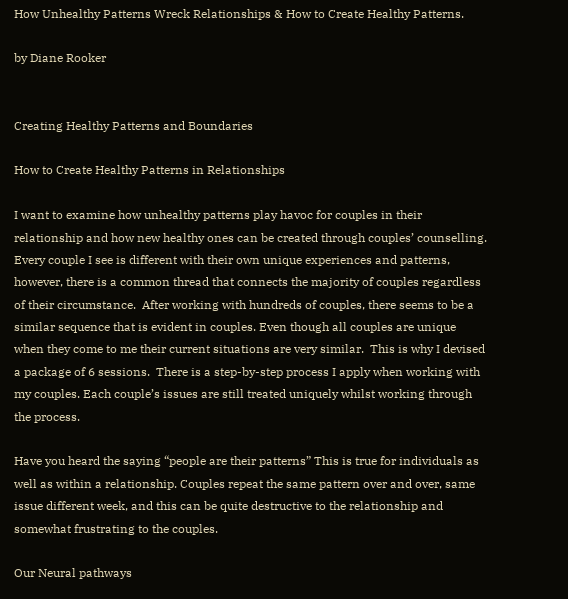How Unhealthy Patterns Wreck Relationships & How to Create Healthy Patterns.

by Diane Rooker


Creating Healthy Patterns and Boundaries

How to Create Healthy Patterns in Relationships

I want to examine how unhealthy patterns play havoc for couples in their relationship and how new healthy ones can be created through couples’ counselling.  Every couple I see is different with their own unique experiences and patterns, however, there is a common thread that connects the majority of couples regardless of their circumstance.  After working with hundreds of couples, there seems to be a similar sequence that is evident in couples. Even though all couples are unique when they come to me their current situations are very similar.  This is why I devised a package of 6 sessions.  There is a step-by-step process I apply when working with my couples. Each couple’s issues are still treated uniquely whilst working through the process.

Have you heard the saying “people are their patterns” This is true for individuals as well as within a relationship. Couples repeat the same pattern over and over, same issue different week, and this can be quite destructive to the relationship and somewhat frustrating to the couples.

Our Neural pathways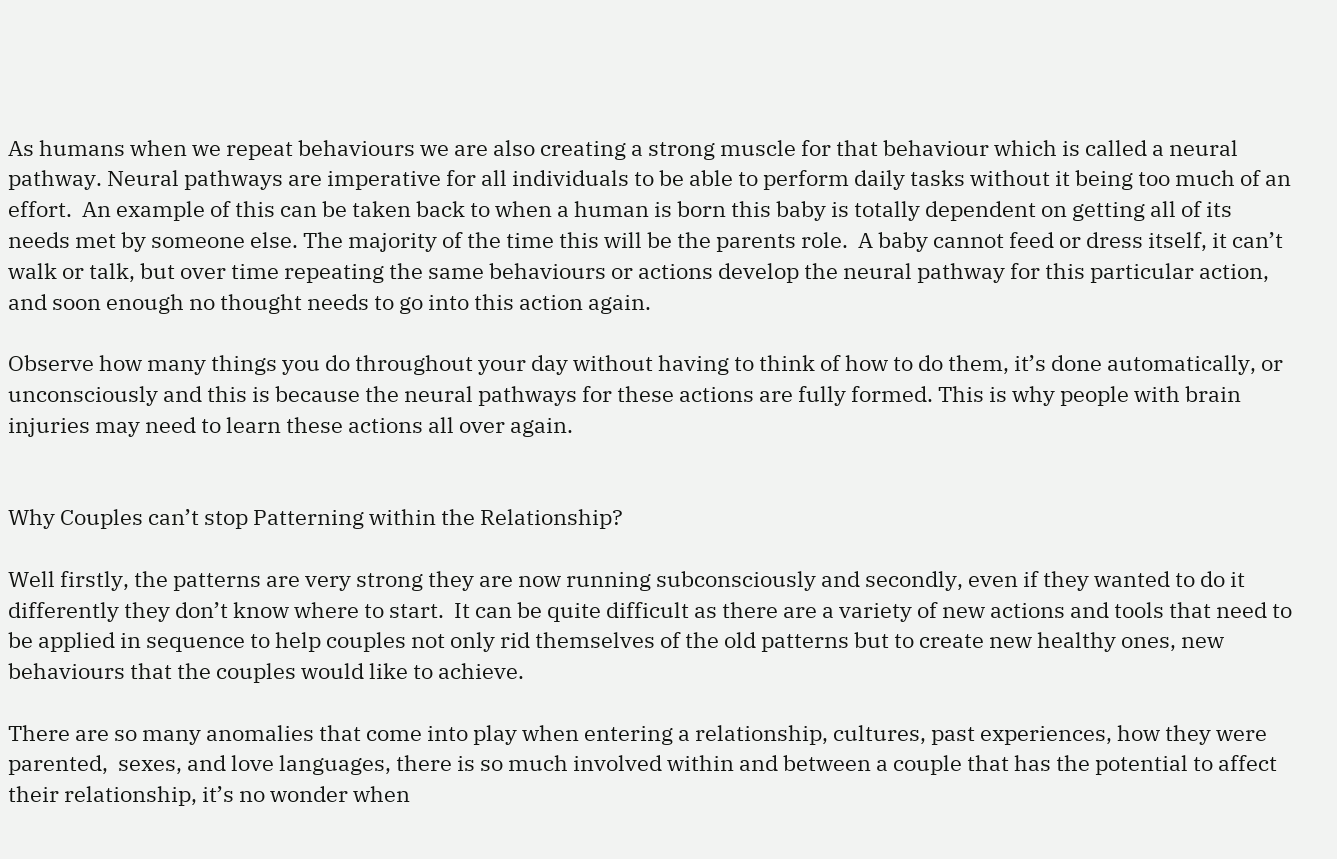As humans when we repeat behaviours we are also creating a strong muscle for that behaviour which is called a neural pathway. Neural pathways are imperative for all individuals to be able to perform daily tasks without it being too much of an effort.  An example of this can be taken back to when a human is born this baby is totally dependent on getting all of its needs met by someone else. The majority of the time this will be the parents role.  A baby cannot feed or dress itself, it can’t walk or talk, but over time repeating the same behaviours or actions develop the neural pathway for this particular action, and soon enough no thought needs to go into this action again.

Observe how many things you do throughout your day without having to think of how to do them, it’s done automatically, or unconsciously and this is because the neural pathways for these actions are fully formed. This is why people with brain injuries may need to learn these actions all over again.


Why Couples can’t stop Patterning within the Relationship?

Well firstly, the patterns are very strong they are now running subconsciously and secondly, even if they wanted to do it differently they don’t know where to start.  It can be quite difficult as there are a variety of new actions and tools that need to be applied in sequence to help couples not only rid themselves of the old patterns but to create new healthy ones, new behaviours that the couples would like to achieve.

There are so many anomalies that come into play when entering a relationship, cultures, past experiences, how they were parented,  sexes, and love languages, there is so much involved within and between a couple that has the potential to affect their relationship, it’s no wonder when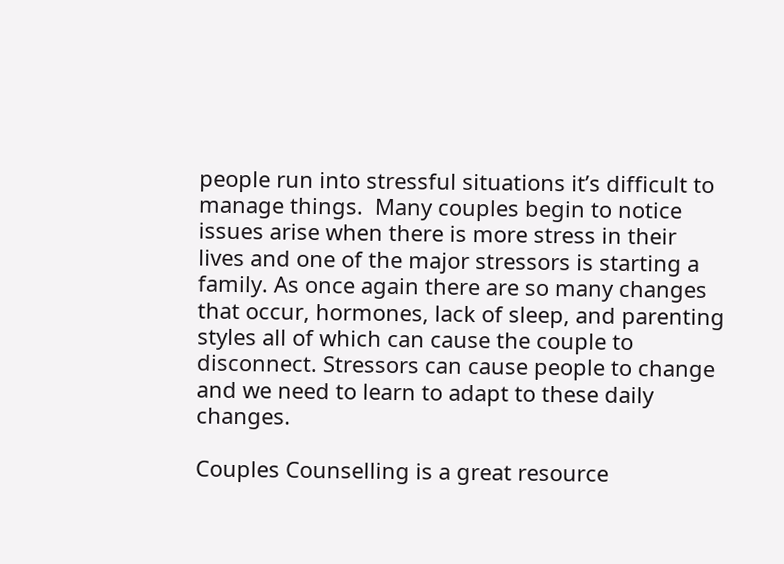people run into stressful situations it’s difficult to manage things.  Many couples begin to notice issues arise when there is more stress in their lives and one of the major stressors is starting a family. As once again there are so many changes that occur, hormones, lack of sleep, and parenting styles all of which can cause the couple to disconnect. Stressors can cause people to change and we need to learn to adapt to these daily changes.

Couples Counselling is a great resource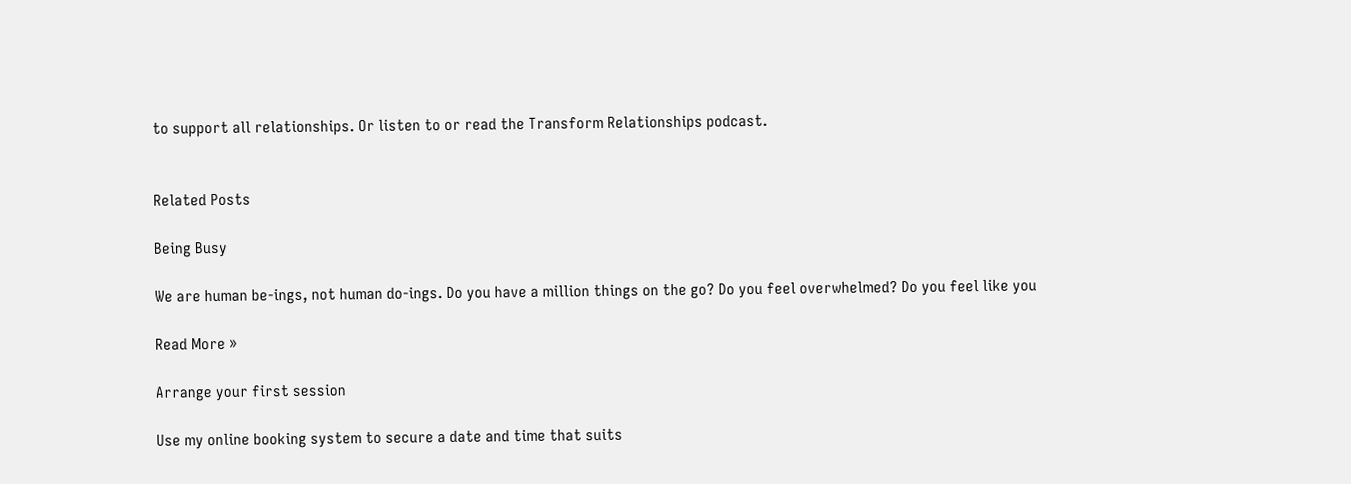to support all relationships. Or listen to or read the Transform Relationships podcast.


Related Posts

Being Busy

We are human be-ings, not human do-ings. Do you have a million things on the go? Do you feel overwhelmed? Do you feel like you

Read More »

Arrange your first session

Use my online booking system to secure a date and time that suits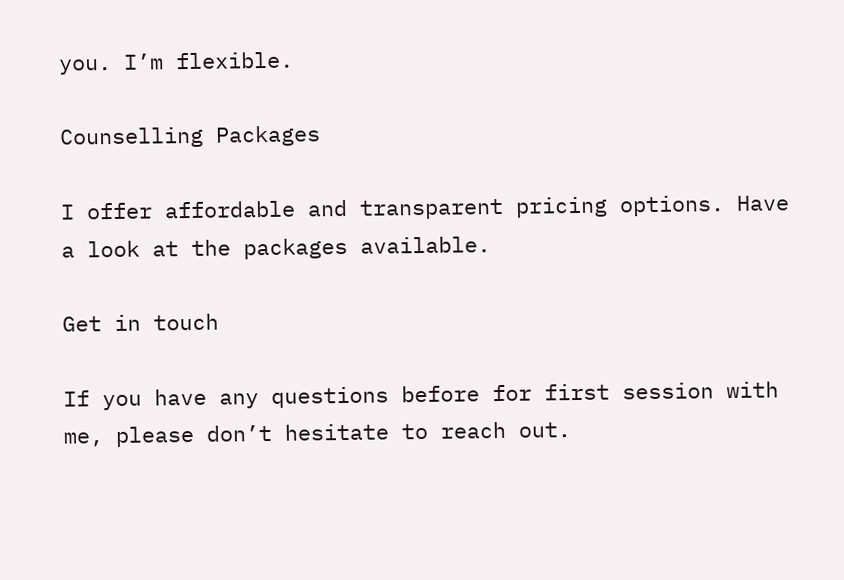you. I’m flexible.

Counselling Packages

I offer affordable and transparent pricing options. Have a look at the packages available.

Get in touch

If you have any questions before for first session with me, please don’t hesitate to reach out.